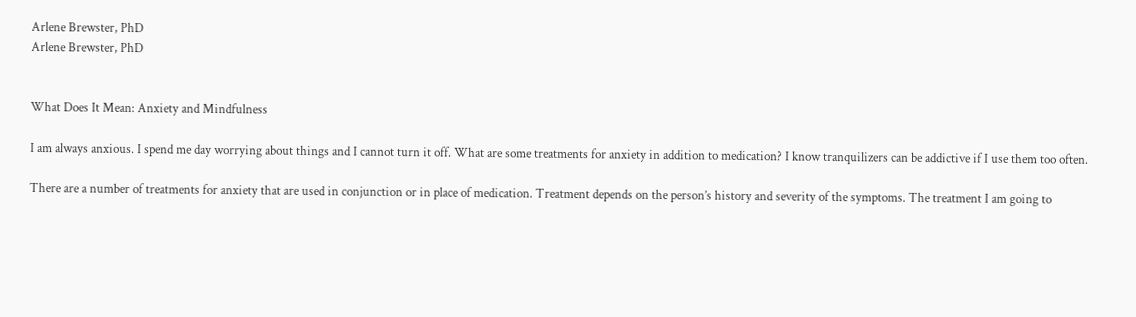Arlene Brewster, PhD
Arlene Brewster, PhD


What Does It Mean: Anxiety and Mindfulness

I am always anxious. I spend me day worrying about things and I cannot turn it off. What are some treatments for anxiety in addition to medication? I know tranquilizers can be addictive if I use them too often.

There are a number of treatments for anxiety that are used in conjunction or in place of medication. Treatment depends on the person’s history and severity of the symptoms. The treatment I am going to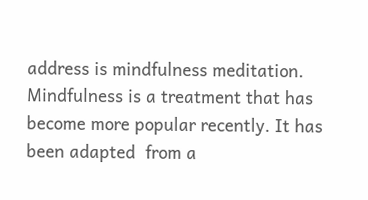address is mindfulness meditation.  Mindfulness is a treatment that has become more popular recently. It has been adapted  from a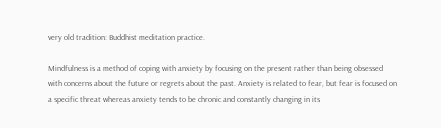very old tradition: Buddhist meditation practice.

Mindfulness is a method of coping with anxiety by focusing on the present rather than being obsessed with concerns about the future or regrets about the past. Anxiety is related to fear, but fear is focused on a specific threat whereas anxiety tends to be chronic and constantly changing in its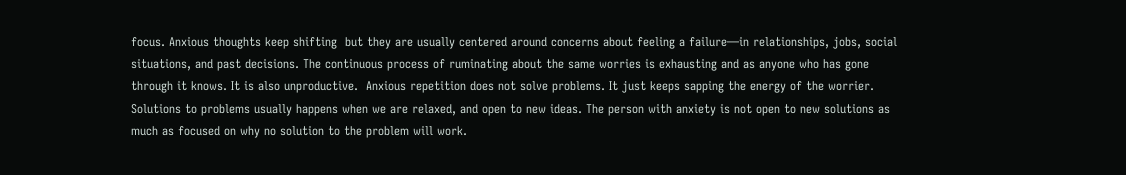focus. Anxious thoughts keep shifting  but they are usually centered around concerns about feeling a failure—in relationships, jobs, social situations, and past decisions. The continuous process of ruminating about the same worries is exhausting and as anyone who has gone through it knows. It is also unproductive.  Anxious repetition does not solve problems. It just keeps sapping the energy of the worrier. Solutions to problems usually happens when we are relaxed, and open to new ideas. The person with anxiety is not open to new solutions as much as focused on why no solution to the problem will work.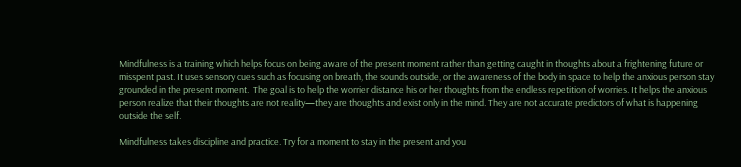Mindfulness is a training which helps focus on being aware of the present moment rather than getting caught in thoughts about a frightening future or misspent past. It uses sensory cues such as focusing on breath, the sounds outside, or the awareness of the body in space to help the anxious person stay grounded in the present moment.  The goal is to help the worrier distance his or her thoughts from the endless repetition of worries. It helps the anxious person realize that their thoughts are not reality—they are thoughts and exist only in the mind. They are not accurate predictors of what is happening outside the self.

Mindfulness takes discipline and practice. Try for a moment to stay in the present and you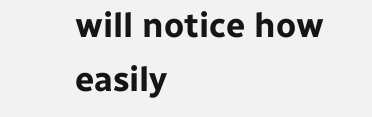will notice how easily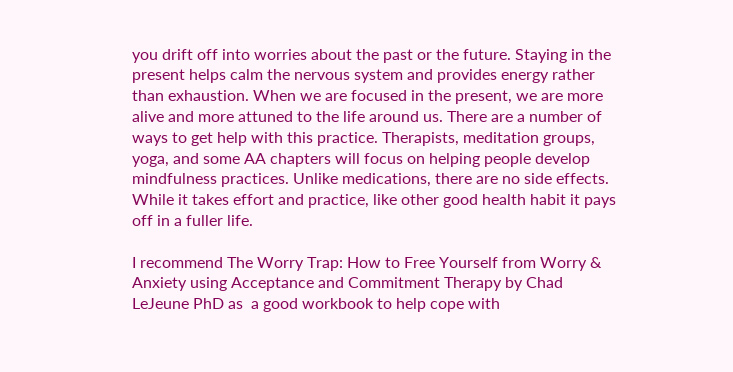you drift off into worries about the past or the future. Staying in the present helps calm the nervous system and provides energy rather than exhaustion. When we are focused in the present, we are more alive and more attuned to the life around us. There are a number of ways to get help with this practice. Therapists, meditation groups, yoga, and some AA chapters will focus on helping people develop mindfulness practices. Unlike medications, there are no side effects. While it takes effort and practice, like other good health habit it pays off in a fuller life.

I recommend The Worry Trap: How to Free Yourself from Worry & Anxiety using Acceptance and Commitment Therapy by Chad LeJeune PhD as  a good workbook to help cope with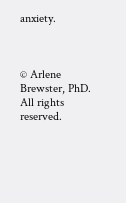anxiety.



© Arlene Brewster, PhD. All rights reserved.